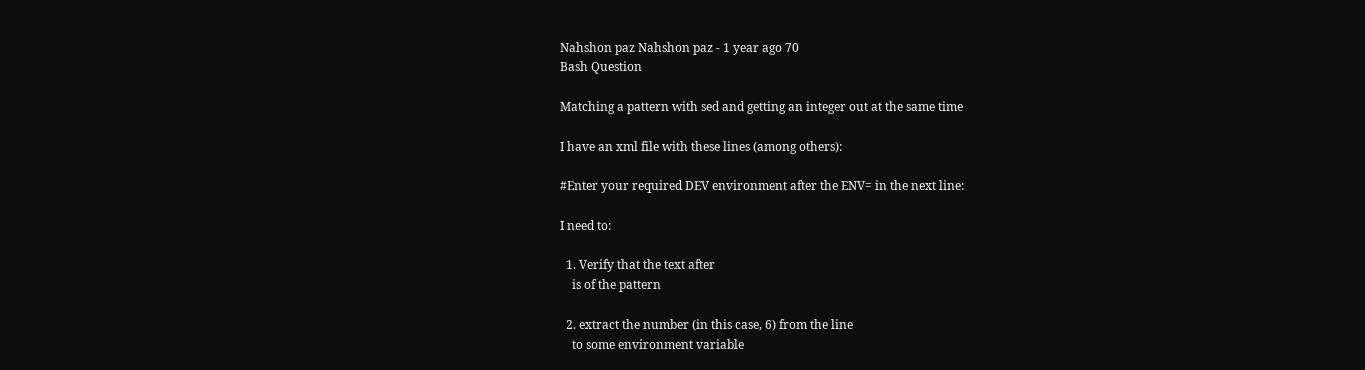Nahshon paz Nahshon paz - 1 year ago 70
Bash Question

Matching a pattern with sed and getting an integer out at the same time

I have an xml file with these lines (among others):

#Enter your required DEV environment after the ENV= in the next line:

I need to:

  1. Verify that the text after
    is of the pattern

  2. extract the number (in this case, 6) from the line
    to some environment variable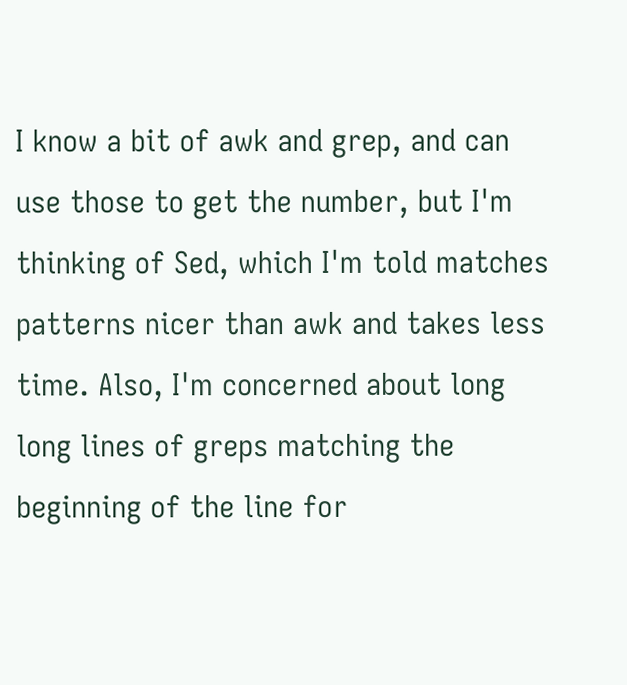I know a bit of awk and grep, and can use those to get the number, but I'm thinking of Sed, which I'm told matches patterns nicer than awk and takes less time. Also, I'm concerned about long long lines of greps matching the beginning of the line for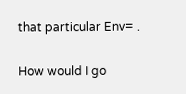that particular Env= .

How would I go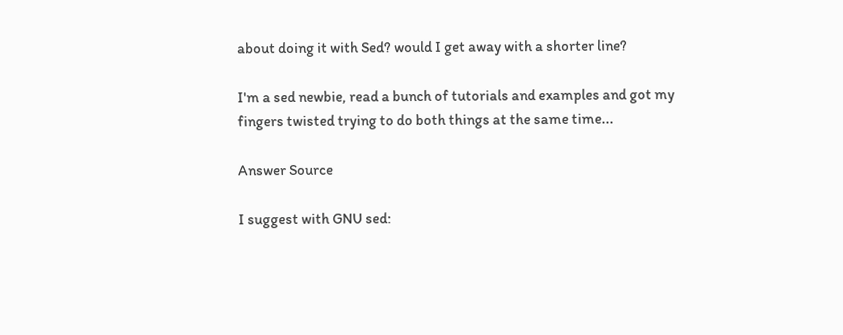about doing it with Sed? would I get away with a shorter line?

I'm a sed newbie, read a bunch of tutorials and examples and got my fingers twisted trying to do both things at the same time...

Answer Source

I suggest with GNU sed: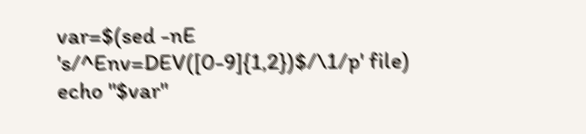var=$(sed -nE 's/^Env=DEV([0-9]{1,2})$/\1/p' file)
echo "$var"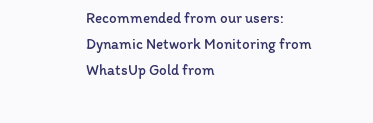Recommended from our users: Dynamic Network Monitoring from WhatsUp Gold from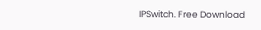IPSwitch. Free Download